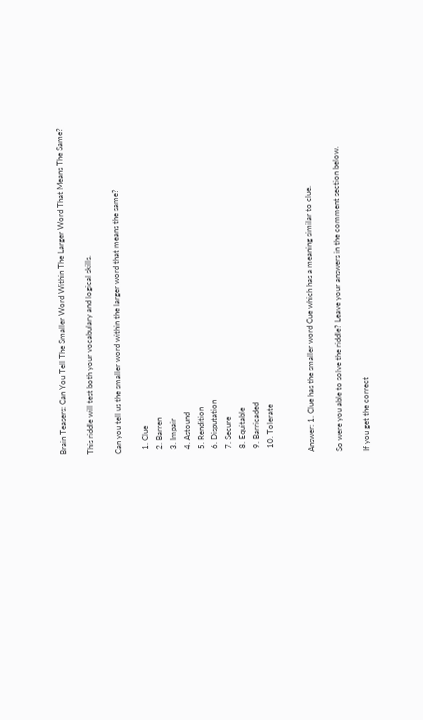Brain Teasers: Can You Tell The Smaller Word Within The Larger Word That Means The Same?

This riddle will test both your vocabulary and logical skills.

Can you tell us the smaller word within the larger word that means the same?

  1. Clue
  2. Barren
  3. Impair
  4. Astound
  5. Rendition
  6. Disputation
  7. Secure
  8. Equitable
  9. Barricaded
  10. Tolerate


Answer: 1. Clue has the smaller word Cue which has a meaning similar to clue.

So were you able to solve the riddle? Leave your answers in the comment section below.

If you get the correct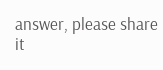answer, please share it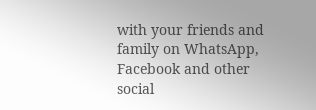with your friends and family on WhatsApp, Facebook and other social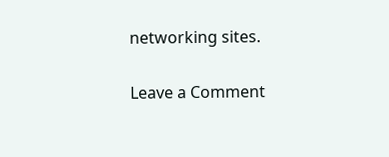networking sites.

Leave a Comment